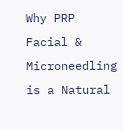Why PRP Facial & Microneedling is a Natural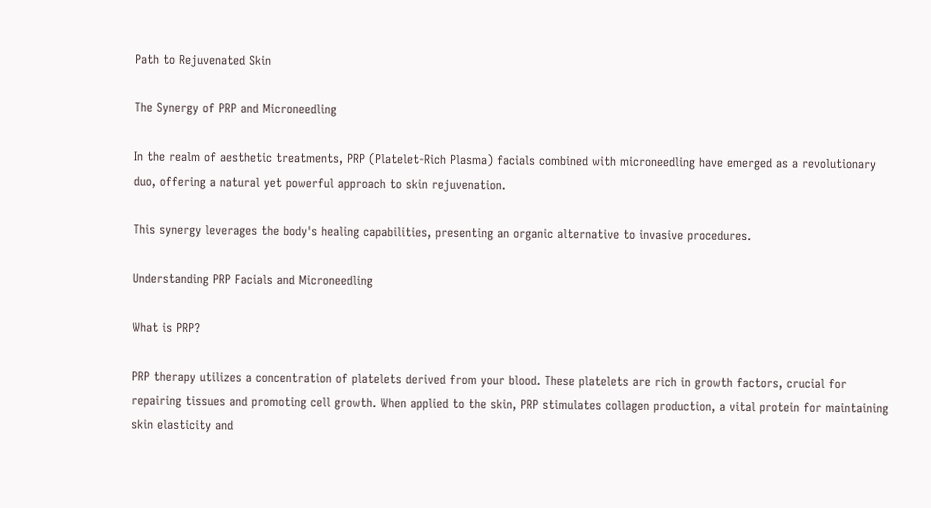Path to Rejuvenated Skin

The Synergy of PRP and Microneedling

In the realm of aesthetic treatments, PRP (Platelet-Rich Plasma) facials combined with microneedling have emerged as a revolutionary duo, offering a natural yet powerful approach to skin rejuvenation.

This synergy leverages the body's healing capabilities, presenting an organic alternative to invasive procedures.

Understanding PRP Facials and Microneedling

What is PRP?

PRP therapy utilizes a concentration of platelets derived from your blood. These platelets are rich in growth factors, crucial for repairing tissues and promoting cell growth. When applied to the skin, PRP stimulates collagen production, a vital protein for maintaining skin elasticity and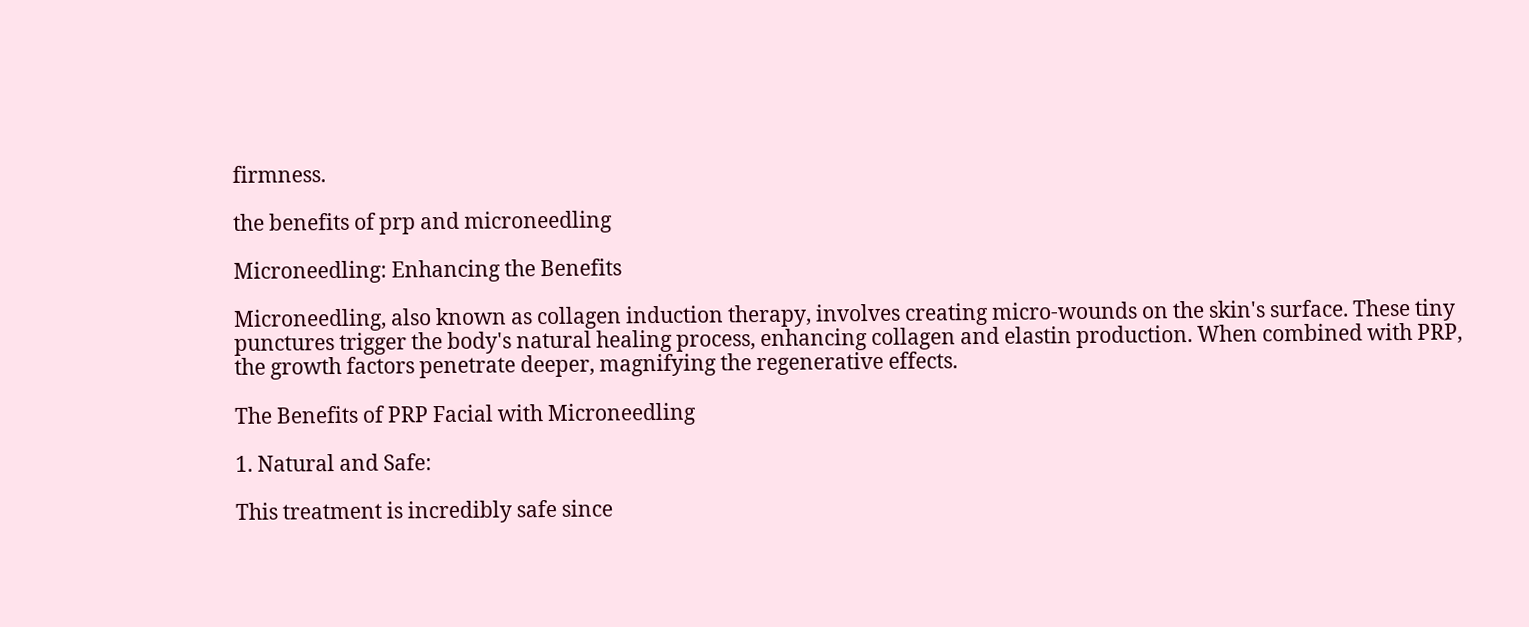firmness.

the benefits of prp and microneedling

Microneedling: Enhancing the Benefits

Microneedling, also known as collagen induction therapy, involves creating micro-wounds on the skin's surface. These tiny punctures trigger the body's natural healing process, enhancing collagen and elastin production. When combined with PRP, the growth factors penetrate deeper, magnifying the regenerative effects.

The Benefits of PRP Facial with Microneedling

1. Natural and Safe:

This treatment is incredibly safe since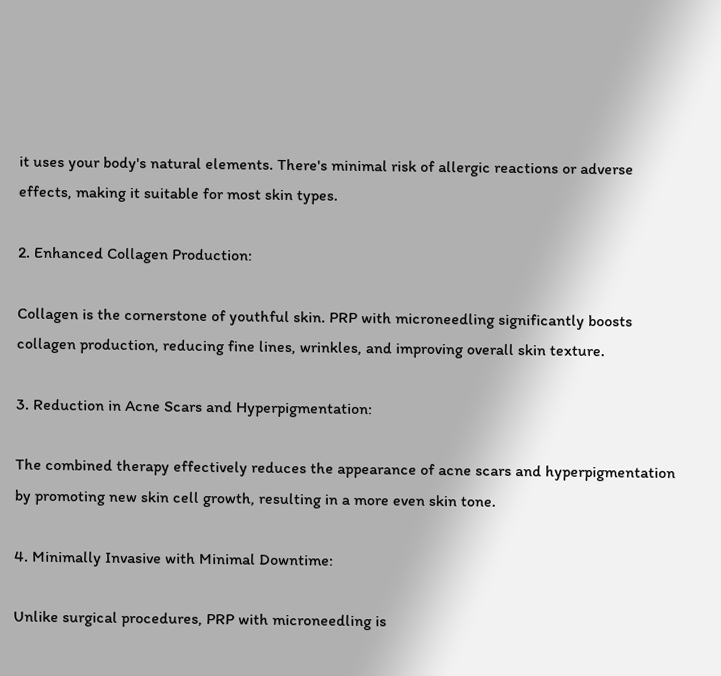it uses your body's natural elements. There's minimal risk of allergic reactions or adverse effects, making it suitable for most skin types.

2. Enhanced Collagen Production:

Collagen is the cornerstone of youthful skin. PRP with microneedling significantly boosts collagen production, reducing fine lines, wrinkles, and improving overall skin texture.

3. Reduction in Acne Scars and Hyperpigmentation:

The combined therapy effectively reduces the appearance of acne scars and hyperpigmentation by promoting new skin cell growth, resulting in a more even skin tone.

4. Minimally Invasive with Minimal Downtime:

Unlike surgical procedures, PRP with microneedling is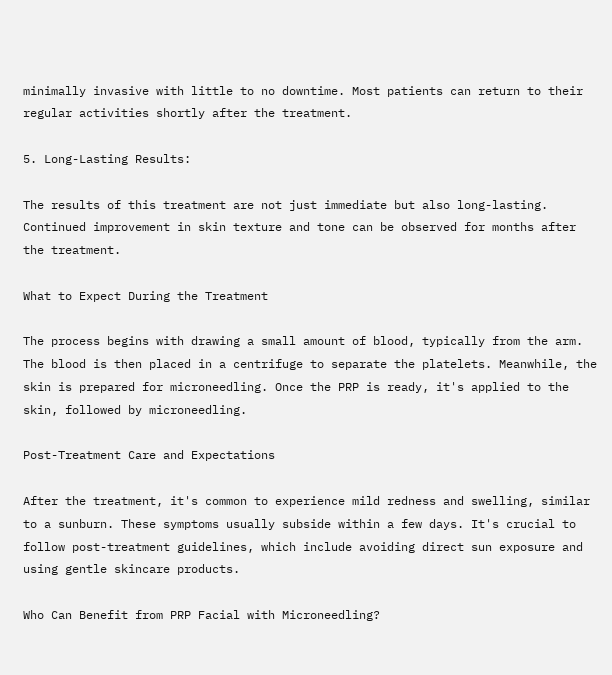minimally invasive with little to no downtime. Most patients can return to their regular activities shortly after the treatment.

5. Long-Lasting Results:

The results of this treatment are not just immediate but also long-lasting. Continued improvement in skin texture and tone can be observed for months after the treatment.

What to Expect During the Treatment

The process begins with drawing a small amount of blood, typically from the arm. The blood is then placed in a centrifuge to separate the platelets. Meanwhile, the skin is prepared for microneedling. Once the PRP is ready, it's applied to the skin, followed by microneedling.

Post-Treatment Care and Expectations

After the treatment, it's common to experience mild redness and swelling, similar to a sunburn. These symptoms usually subside within a few days. It's crucial to follow post-treatment guidelines, which include avoiding direct sun exposure and using gentle skincare products.

Who Can Benefit from PRP Facial with Microneedling?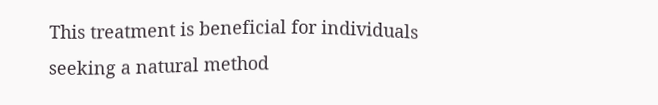This treatment is beneficial for individuals seeking a natural method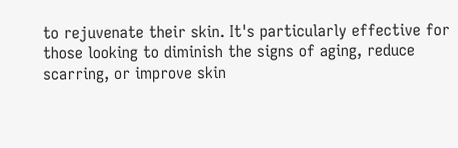to rejuvenate their skin. It's particularly effective for those looking to diminish the signs of aging, reduce scarring, or improve skin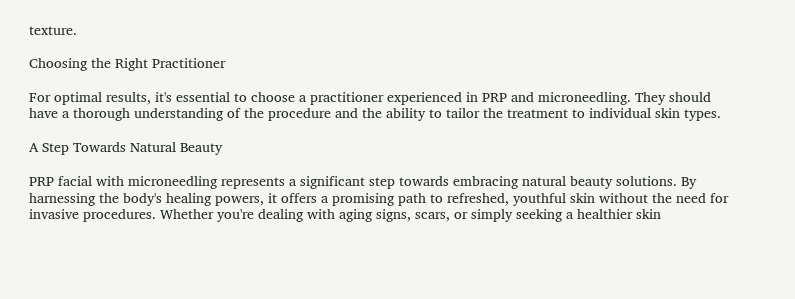texture.

Choosing the Right Practitioner

For optimal results, it's essential to choose a practitioner experienced in PRP and microneedling. They should have a thorough understanding of the procedure and the ability to tailor the treatment to individual skin types.

A Step Towards Natural Beauty

PRP facial with microneedling represents a significant step towards embracing natural beauty solutions. By harnessing the body's healing powers, it offers a promising path to refreshed, youthful skin without the need for invasive procedures. Whether you're dealing with aging signs, scars, or simply seeking a healthier skin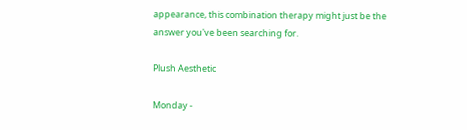appearance, this combination therapy might just be the answer you've been searching for.

Plush Aesthetic

Monday -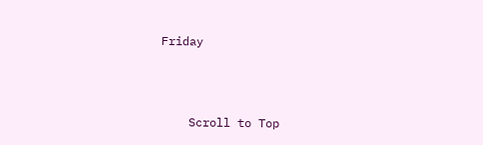Friday



    Scroll to Top